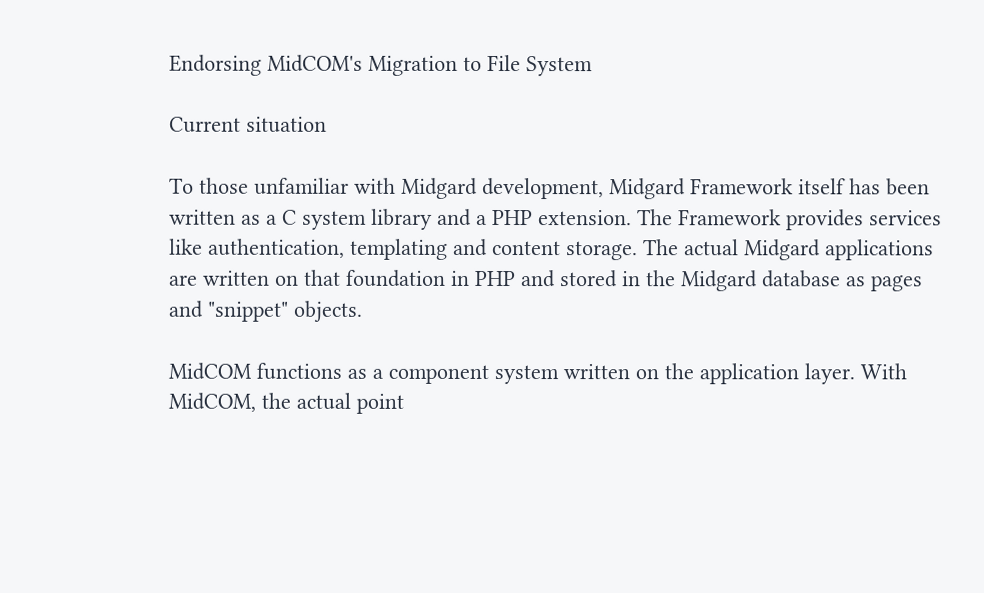Endorsing MidCOM's Migration to File System

Current situation

To those unfamiliar with Midgard development, Midgard Framework itself has been written as a C system library and a PHP extension. The Framework provides services like authentication, templating and content storage. The actual Midgard applications are written on that foundation in PHP and stored in the Midgard database as pages and "snippet" objects.

MidCOM functions as a component system written on the application layer. With MidCOM, the actual point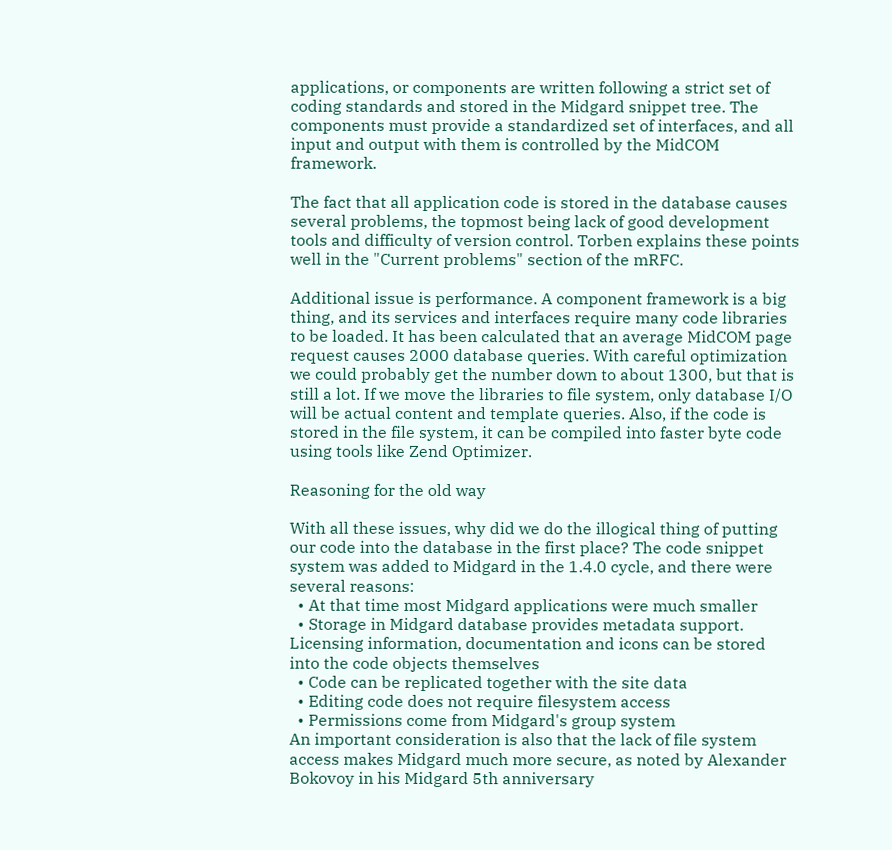applications, or components are written following a strict set of coding standards and stored in the Midgard snippet tree. The components must provide a standardized set of interfaces, and all input and output with them is controlled by the MidCOM framework.

The fact that all application code is stored in the database causes several problems, the topmost being lack of good development tools and difficulty of version control. Torben explains these points well in the "Current problems" section of the mRFC.

Additional issue is performance. A component framework is a big thing, and its services and interfaces require many code libraries to be loaded. It has been calculated that an average MidCOM page request causes 2000 database queries. With careful optimization we could probably get the number down to about 1300, but that is still a lot. If we move the libraries to file system, only database I/O will be actual content and template queries. Also, if the code is stored in the file system, it can be compiled into faster byte code using tools like Zend Optimizer.

Reasoning for the old way

With all these issues, why did we do the illogical thing of putting our code into the database in the first place? The code snippet system was added to Midgard in the 1.4.0 cycle, and there were several reasons:
  • At that time most Midgard applications were much smaller
  • Storage in Midgard database provides metadata support. Licensing information, documentation and icons can be stored into the code objects themselves
  • Code can be replicated together with the site data
  • Editing code does not require filesystem access
  • Permissions come from Midgard's group system
An important consideration is also that the lack of file system access makes Midgard much more secure, as noted by Alexander Bokovoy in his Midgard 5th anniversary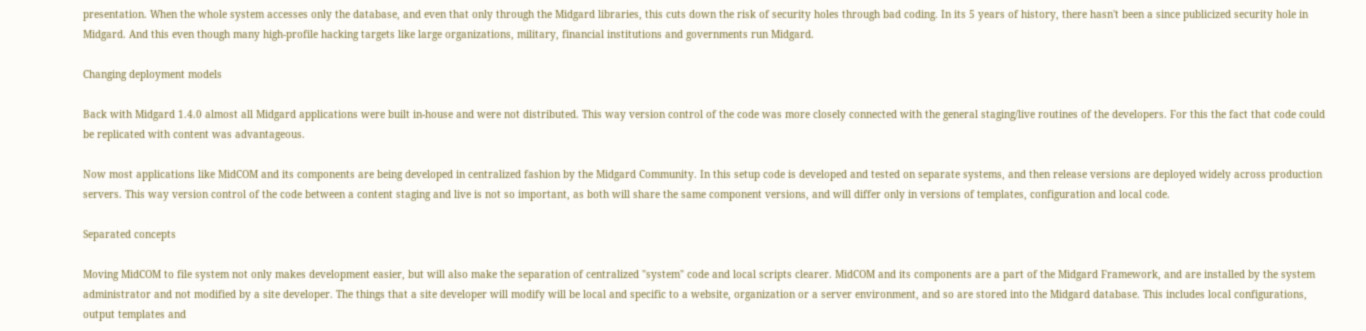presentation. When the whole system accesses only the database, and even that only through the Midgard libraries, this cuts down the risk of security holes through bad coding. In its 5 years of history, there hasn't been a since publicized security hole in Midgard. And this even though many high-profile hacking targets like large organizations, military, financial institutions and governments run Midgard.

Changing deployment models

Back with Midgard 1.4.0 almost all Midgard applications were built in-house and were not distributed. This way version control of the code was more closely connected with the general staging/live routines of the developers. For this the fact that code could be replicated with content was advantageous.

Now most applications like MidCOM and its components are being developed in centralized fashion by the Midgard Community. In this setup code is developed and tested on separate systems, and then release versions are deployed widely across production servers. This way version control of the code between a content staging and live is not so important, as both will share the same component versions, and will differ only in versions of templates, configuration and local code.

Separated concepts

Moving MidCOM to file system not only makes development easier, but will also make the separation of centralized "system" code and local scripts clearer. MidCOM and its components are a part of the Midgard Framework, and are installed by the system administrator and not modified by a site developer. The things that a site developer will modify will be local and specific to a website, organization or a server environment, and so are stored into the Midgard database. This includes local configurations, output templates and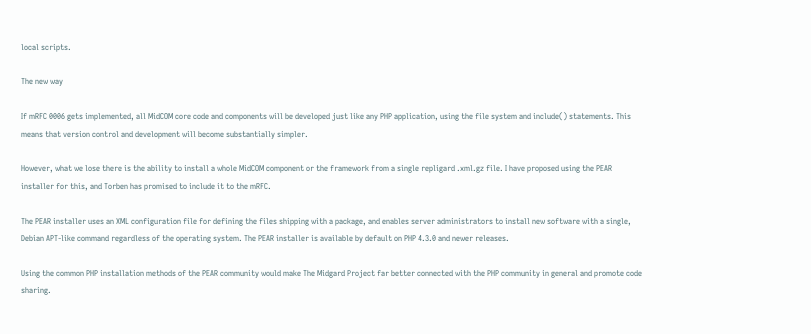local scripts.

The new way

If mRFC 0006 gets implemented, all MidCOM core code and components will be developed just like any PHP application, using the file system and include() statements. This means that version control and development will become substantially simpler.

However, what we lose there is the ability to install a whole MidCOM component or the framework from a single repligard .xml.gz file. I have proposed using the PEAR installer for this, and Torben has promised to include it to the mRFC.

The PEAR installer uses an XML configuration file for defining the files shipping with a package, and enables server administrators to install new software with a single, Debian APT-like command regardless of the operating system. The PEAR installer is available by default on PHP 4.3.0 and newer releases.

Using the common PHP installation methods of the PEAR community would make The Midgard Project far better connected with the PHP community in general and promote code sharing.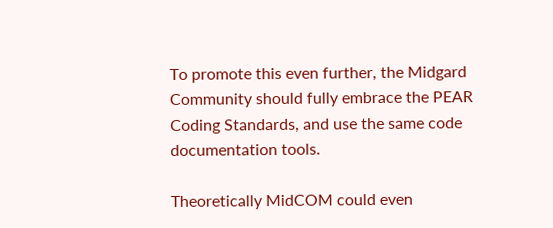To promote this even further, the Midgard Community should fully embrace the PEAR Coding Standards, and use the same code documentation tools.

Theoretically MidCOM could even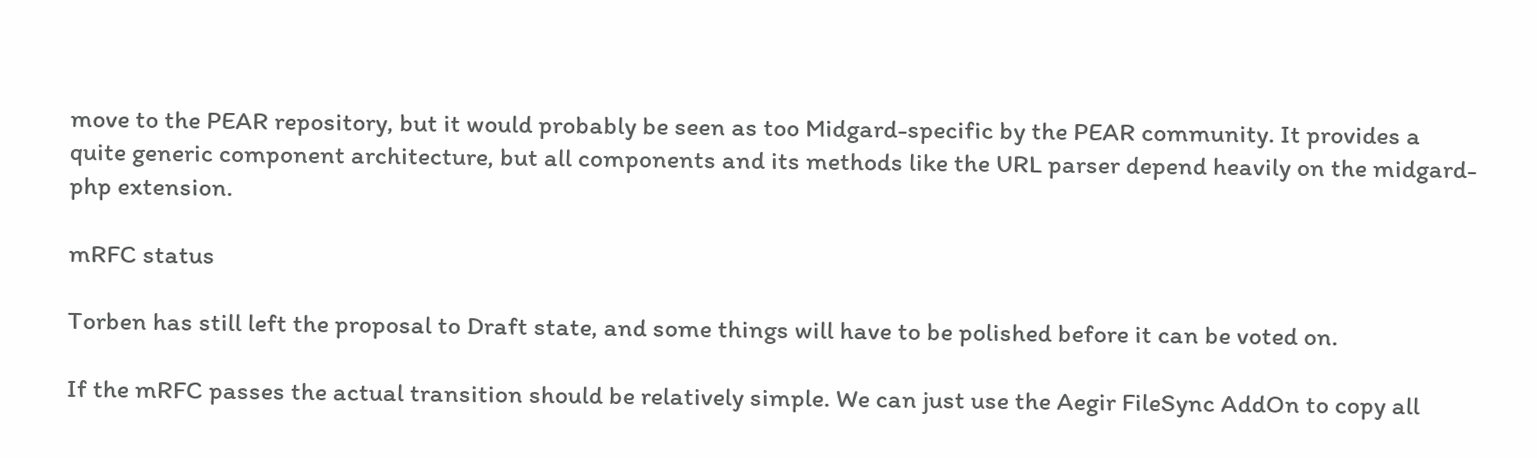move to the PEAR repository, but it would probably be seen as too Midgard-specific by the PEAR community. It provides a quite generic component architecture, but all components and its methods like the URL parser depend heavily on the midgard-php extension.

mRFC status

Torben has still left the proposal to Draft state, and some things will have to be polished before it can be voted on.

If the mRFC passes the actual transition should be relatively simple. We can just use the Aegir FileSync AddOn to copy all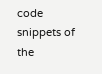code snippets of the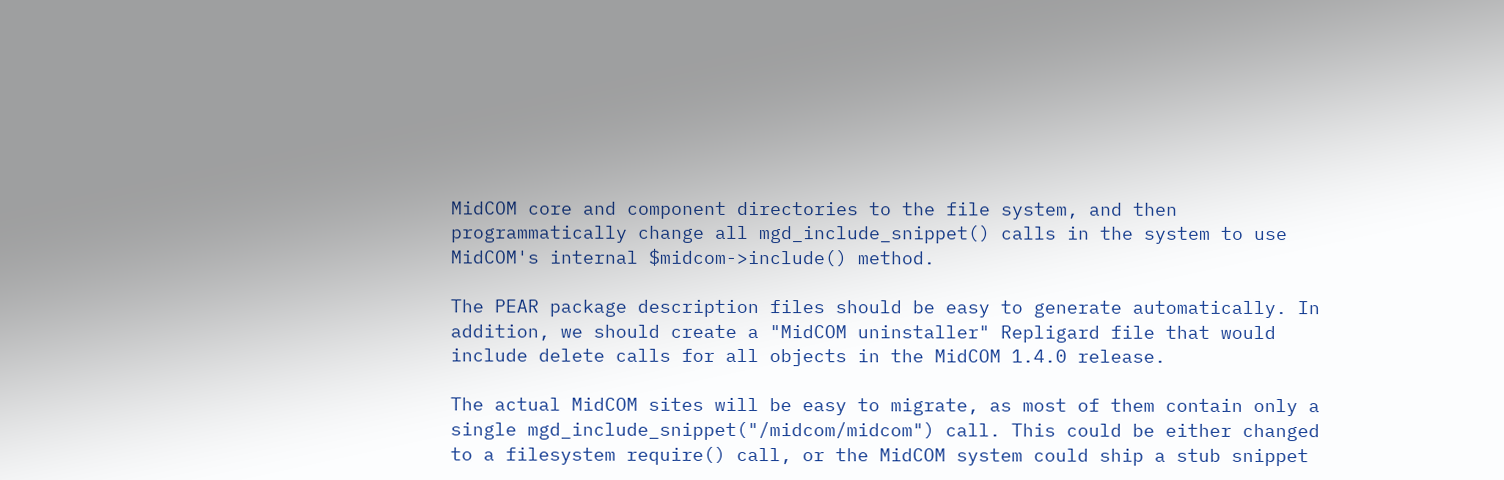MidCOM core and component directories to the file system, and then programmatically change all mgd_include_snippet() calls in the system to use MidCOM's internal $midcom->include() method.

The PEAR package description files should be easy to generate automatically. In addition, we should create a "MidCOM uninstaller" Repligard file that would include delete calls for all objects in the MidCOM 1.4.0 release.

The actual MidCOM sites will be easy to migrate, as most of them contain only a single mgd_include_snippet("/midcom/midcom") call. This could be either changed to a filesystem require() call, or the MidCOM system could ship a stub snippet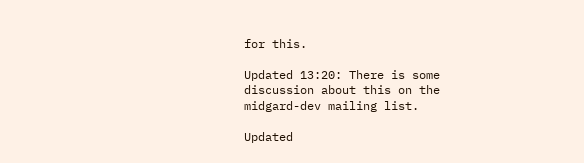for this.

Updated 13:20: There is some discussion about this on the midgard-dev mailing list.

Updated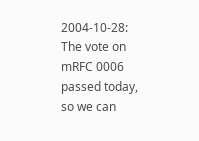2004-10-28: The vote on mRFC 0006 passed today, so we can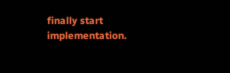finally start implementation.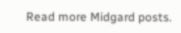Read more Midgard posts.